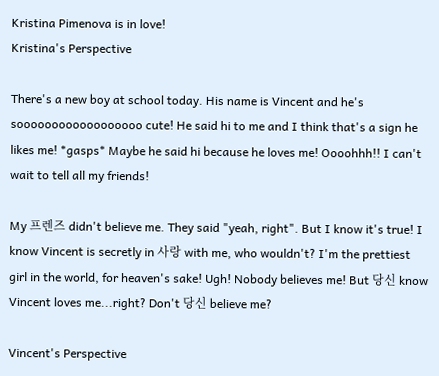Kristina Pimenova is in love!
Kristina's Perspective

There's a new boy at school today. His name is Vincent and he's soooooooooooooooooo cute! He said hi to me and I think that's a sign he likes me! *gasps* Maybe he said hi because he loves me! Oooohhh!! I can't wait to tell all my friends!

My 프렌즈 didn't believe me. They said "yeah, right". But I know it's true! I know Vincent is secretly in 사랑 with me, who wouldn't? I'm the prettiest girl in the world, for heaven's sake! Ugh! Nobody believes me! But 당신 know Vincent loves me...right? Don't 당신 believe me?

Vincent's Perspective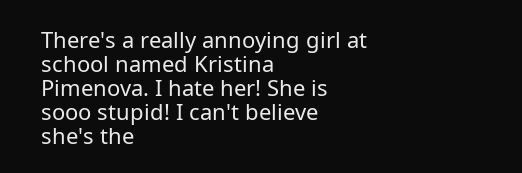There's a really annoying girl at school named Kristina Pimenova. I hate her! She is sooo stupid! I can't believe she's the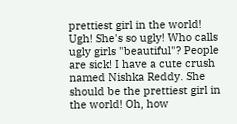prettiest girl in the world! Ugh! She's so ugly! Who calls ugly girls "beautiful"? People are sick! I have a cute crush named Nishka Reddy. She should be the prettiest girl in the world! Oh, how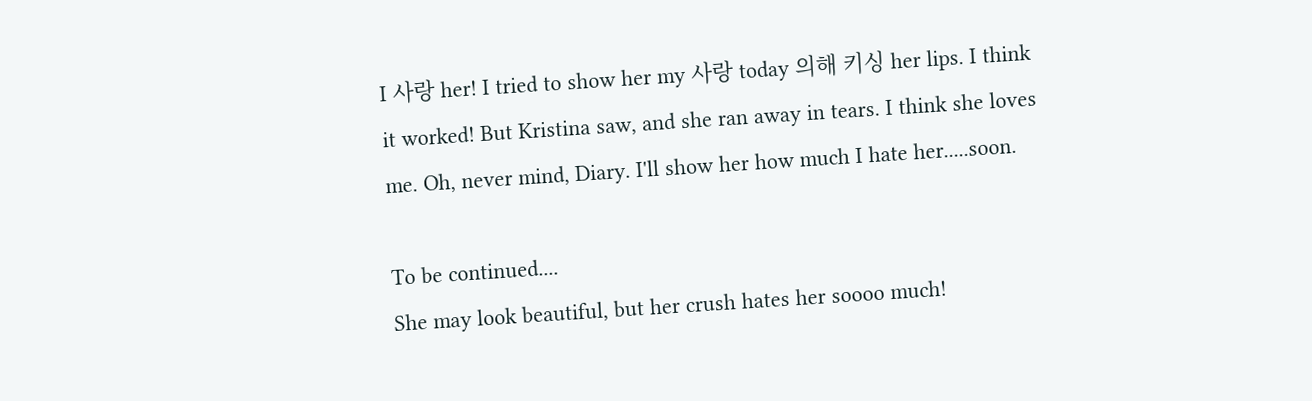I 사랑 her! I tried to show her my 사랑 today 의해 키싱 her lips. I think it worked! But Kristina saw, and she ran away in tears. I think she loves me. Oh, never mind, Diary. I'll show her how much I hate her.....soon.

To be continued....
She may look beautiful, but her crush hates her soooo much!